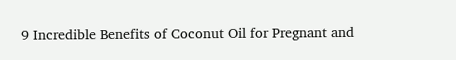9 Incredible Benefits of Coconut Oil for Pregnant and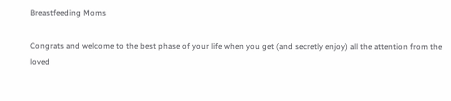Breastfeeding Moms

Congrats and welcome to the best phase of your life when you get (and secretly enjoy) all the attention from the loved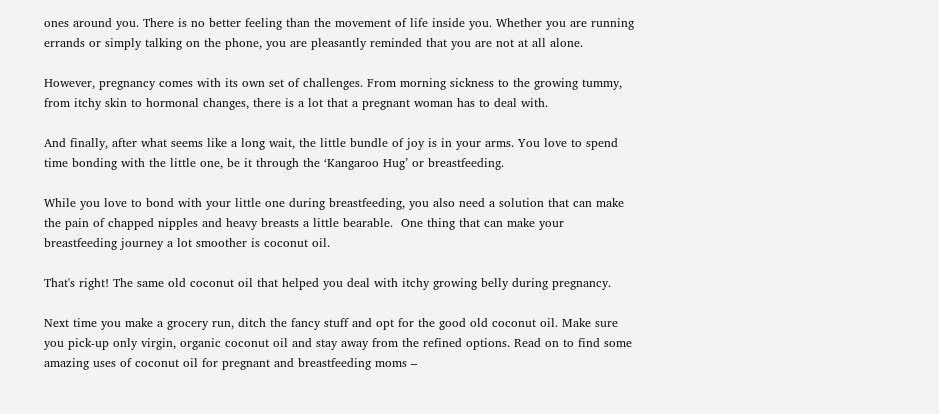ones around you. There is no better feeling than the movement of life inside you. Whether you are running errands or simply talking on the phone, you are pleasantly reminded that you are not at all alone.

However, pregnancy comes with its own set of challenges. From morning sickness to the growing tummy, from itchy skin to hormonal changes, there is a lot that a pregnant woman has to deal with.

And finally, after what seems like a long wait, the little bundle of joy is in your arms. You love to spend time bonding with the little one, be it through the ‘Kangaroo Hug’ or breastfeeding.

While you love to bond with your little one during breastfeeding, you also need a solution that can make the pain of chapped nipples and heavy breasts a little bearable.  One thing that can make your breastfeeding journey a lot smoother is coconut oil.

That's right! The same old coconut oil that helped you deal with itchy growing belly during pregnancy.

Next time you make a grocery run, ditch the fancy stuff and opt for the good old coconut oil. Make sure you pick-up only virgin, organic coconut oil and stay away from the refined options. Read on to find some amazing uses of coconut oil for pregnant and breastfeeding moms –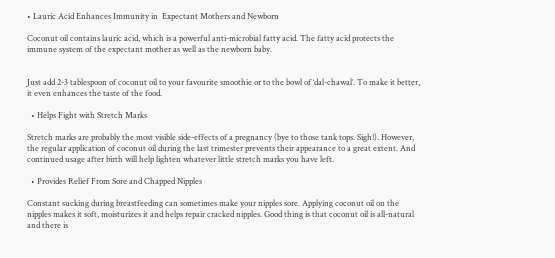• Lauric Acid Enhances Immunity in  Expectant Mothers and Newborn

Coconut oil contains lauric acid, which is a powerful anti-microbial fatty acid. The fatty acid protects the immune system of the expectant mother as well as the newborn baby.


Just add 2-3 tablespoon of coconut oil to your favourite smoothie or to the bowl of ‘dal-chawal’. To make it better, it even enhances the taste of the food.

  • Helps Fight with Stretch Marks

Stretch marks are probably the most visible side-effects of a pregnancy (bye to those tank tops. Sigh!). However, the regular application of coconut oil during the last trimester prevents their appearance to a great extent. And continued usage after birth will help lighten whatever little stretch marks you have left.

  • Provides Relief From Sore and Chapped Nipples

Constant sucking during breastfeeding can sometimes make your nipples sore. Applying coconut oil on the nipples makes it soft, moisturizes it and helps repair cracked nipples. Good thing is that coconut oil is all-natural and there is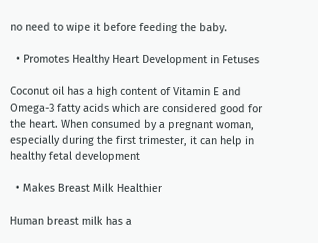no need to wipe it before feeding the baby.

  • Promotes Healthy Heart Development in Fetuses

Coconut oil has a high content of Vitamin E and Omega-3 fatty acids which are considered good for the heart. When consumed by a pregnant woman, especially during the first trimester, it can help in healthy fetal development

  • Makes Breast Milk Healthier

Human breast milk has a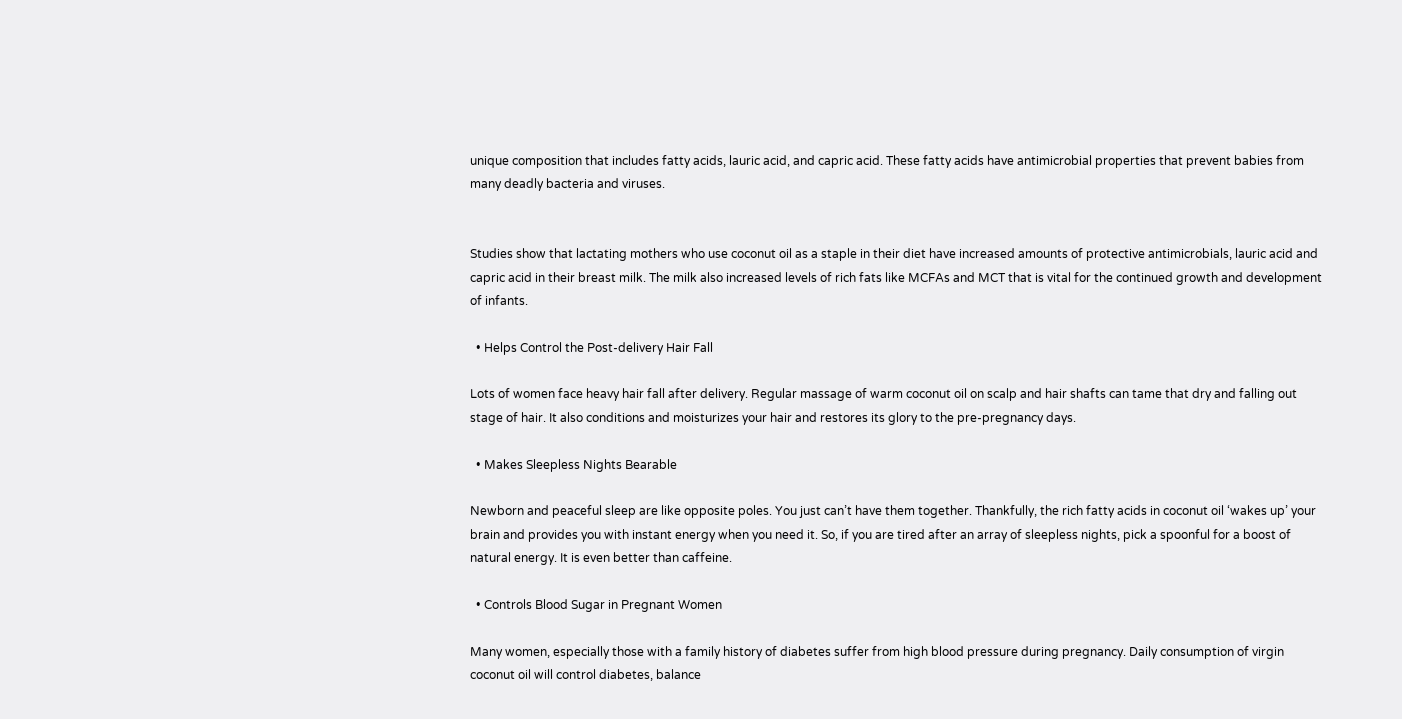unique composition that includes fatty acids, lauric acid, and capric acid. These fatty acids have antimicrobial properties that prevent babies from many deadly bacteria and viruses.


Studies show that lactating mothers who use coconut oil as a staple in their diet have increased amounts of protective antimicrobials, lauric acid and capric acid in their breast milk. The milk also increased levels of rich fats like MCFAs and MCT that is vital for the continued growth and development of infants.

  • Helps Control the Post-delivery Hair Fall

Lots of women face heavy hair fall after delivery. Regular massage of warm coconut oil on scalp and hair shafts can tame that dry and falling out stage of hair. It also conditions and moisturizes your hair and restores its glory to the pre-pregnancy days.

  • Makes Sleepless Nights Bearable

Newborn and peaceful sleep are like opposite poles. You just can’t have them together. Thankfully, the rich fatty acids in coconut oil ‘wakes up’ your brain and provides you with instant energy when you need it. So, if you are tired after an array of sleepless nights, pick a spoonful for a boost of natural energy. It is even better than caffeine.

  • Controls Blood Sugar in Pregnant Women

Many women, especially those with a family history of diabetes suffer from high blood pressure during pregnancy. Daily consumption of virgin coconut oil will control diabetes, balance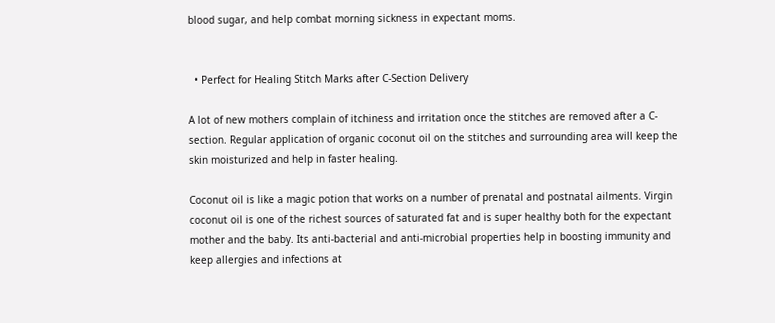blood sugar, and help combat morning sickness in expectant moms.


  • Perfect for Healing Stitch Marks after C-Section Delivery

A lot of new mothers complain of itchiness and irritation once the stitches are removed after a C-section. Regular application of organic coconut oil on the stitches and surrounding area will keep the skin moisturized and help in faster healing.

Coconut oil is like a magic potion that works on a number of prenatal and postnatal ailments. Virgin coconut oil is one of the richest sources of saturated fat and is super healthy both for the expectant mother and the baby. Its anti-bacterial and anti-microbial properties help in boosting immunity and keep allergies and infections at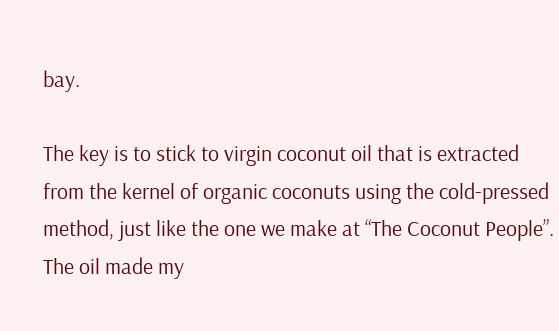bay.

The key is to stick to virgin coconut oil that is extracted from the kernel of organic coconuts using the cold-pressed method, just like the one we make at “The Coconut People”. The oil made my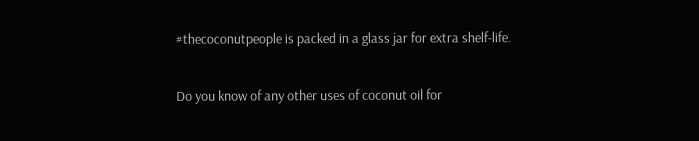#thecoconutpeople is packed in a glass jar for extra shelf-life.

Do you know of any other uses of coconut oil for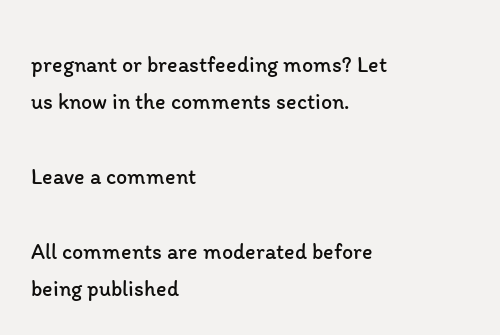pregnant or breastfeeding moms? Let us know in the comments section.

Leave a comment

All comments are moderated before being published